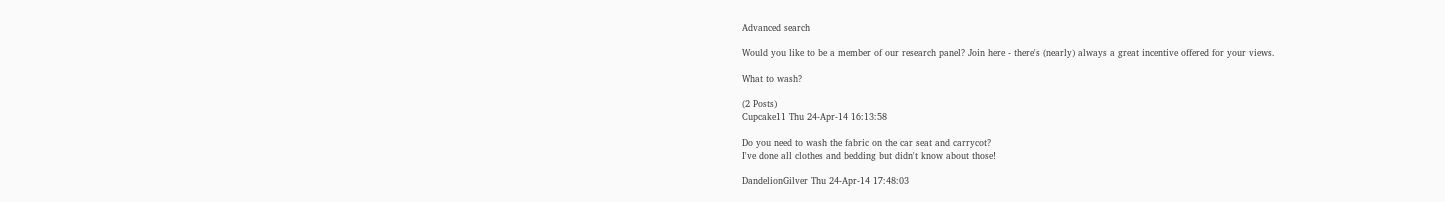Advanced search

Would you like to be a member of our research panel? Join here - there's (nearly) always a great incentive offered for your views.

What to wash?

(2 Posts)
Cupcake11 Thu 24-Apr-14 16:13:58

Do you need to wash the fabric on the car seat and carrycot?
I've done all clothes and bedding but didn't know about those!

DandelionGilver Thu 24-Apr-14 17:48:03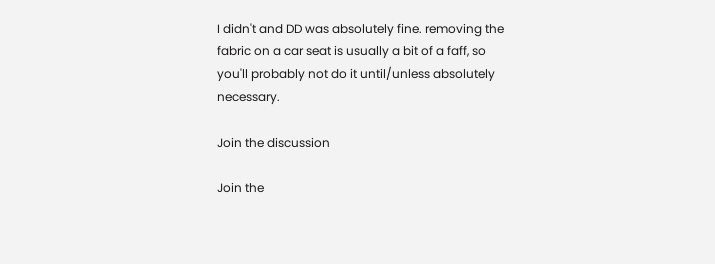I didn't and DD was absolutely fine. removing the fabric on a car seat is usually a bit of a faff, so you'll probably not do it until/unless absolutely necessary.

Join the discussion

Join the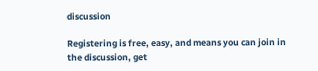discussion

Registering is free, easy, and means you can join in the discussion, get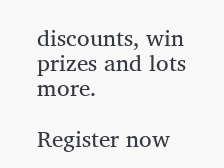discounts, win prizes and lots more.

Register now